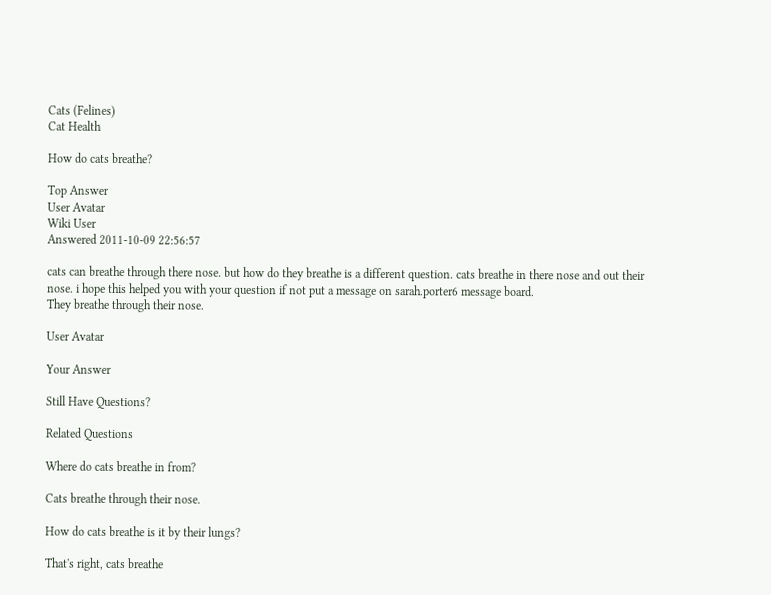Cats (Felines)
Cat Health

How do cats breathe?

Top Answer
User Avatar
Wiki User
Answered 2011-10-09 22:56:57

cats can breathe through there nose. but how do they breathe is a different question. cats breathe in there nose and out their nose. i hope this helped you with your question if not put a message on sarah.porter6 message board.
They breathe through their nose.

User Avatar

Your Answer

Still Have Questions?

Related Questions

Where do cats breathe in from?

Cats breathe through their nose.

How do cats breathe is it by their lungs?

That's right, cats breathe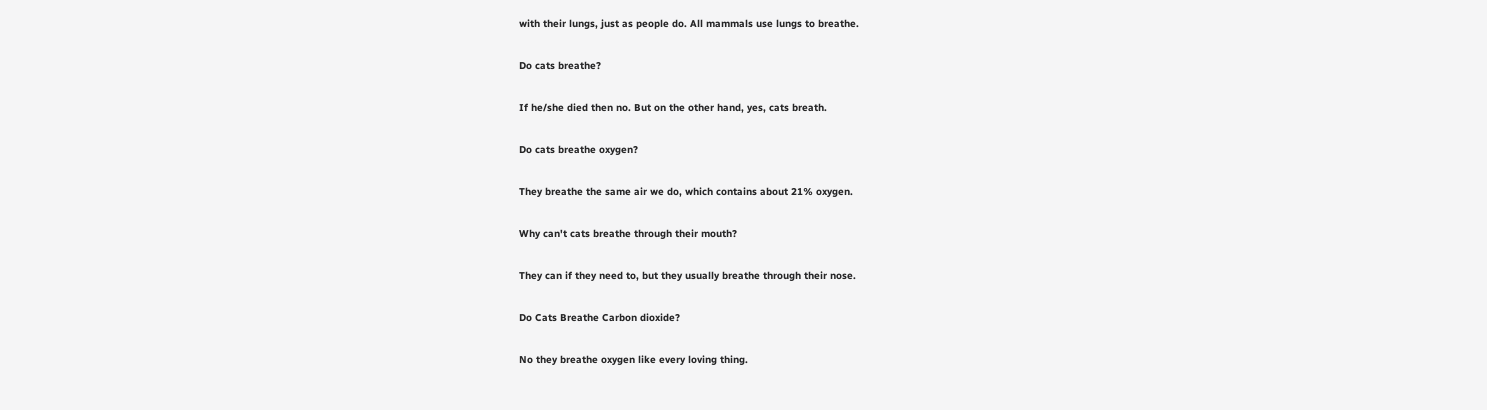with their lungs, just as people do. All mammals use lungs to breathe.

Do cats breathe?

If he/she died then no. But on the other hand, yes, cats breath.

Do cats breathe oxygen?

They breathe the same air we do, which contains about 21% oxygen.

Why can't cats breathe through their mouth?

They can if they need to, but they usually breathe through their nose.

Do Cats Breathe Carbon dioxide?

No they breathe oxygen like every loving thing.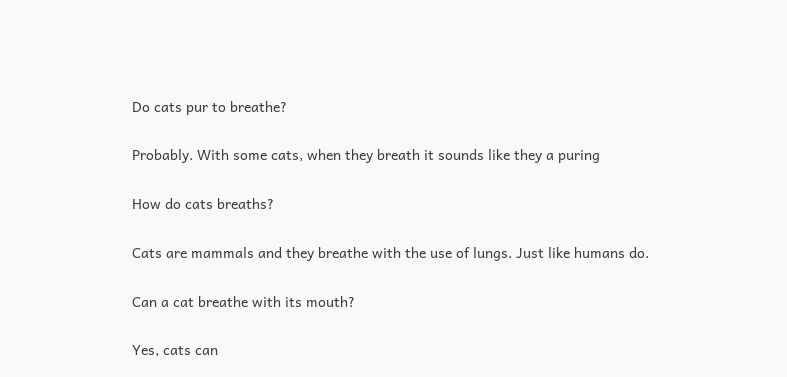Do cats pur to breathe?

Probably. With some cats, when they breath it sounds like they a puring

How do cats breaths?

Cats are mammals and they breathe with the use of lungs. Just like humans do.

Can a cat breathe with its mouth?

Yes, cats can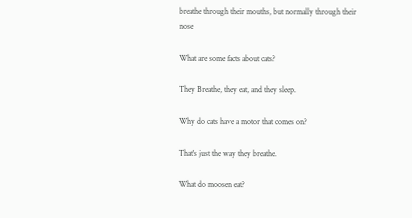breathe through their mouths, but normally through their nose

What are some facts about cats?

They Breathe, they eat, and they sleep.

Why do cats have a motor that comes on?

That's just the way they breathe.

What do moosen eat?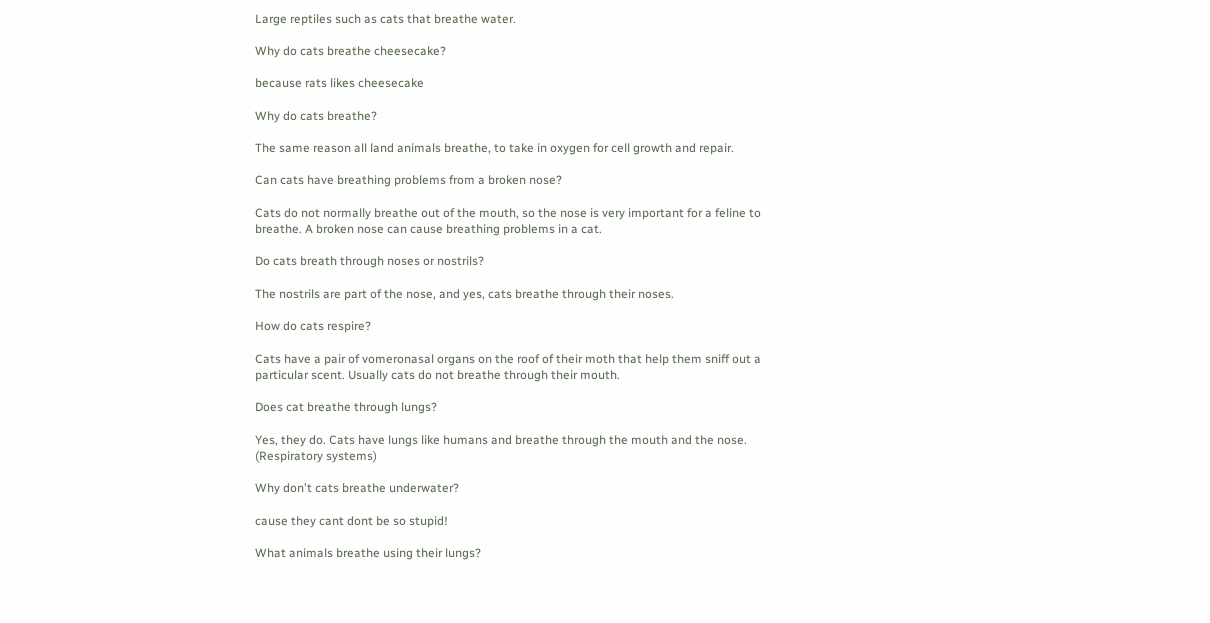Large reptiles such as cats that breathe water.

Why do cats breathe cheesecake?

because rats likes cheesecake

Why do cats breathe?

The same reason all land animals breathe, to take in oxygen for cell growth and repair.

Can cats have breathing problems from a broken nose?

Cats do not normally breathe out of the mouth, so the nose is very important for a feline to breathe. A broken nose can cause breathing problems in a cat.

Do cats breath through noses or nostrils?

The nostrils are part of the nose, and yes, cats breathe through their noses.

How do cats respire?

Cats have a pair of vomeronasal organs on the roof of their moth that help them sniff out a particular scent. Usually cats do not breathe through their mouth.

Does cat breathe through lungs?

Yes, they do. Cats have lungs like humans and breathe through the mouth and the nose. (Respiratory systems)

Why don't cats breathe underwater?

cause they cant dont be so stupid!

What animals breathe using their lungs?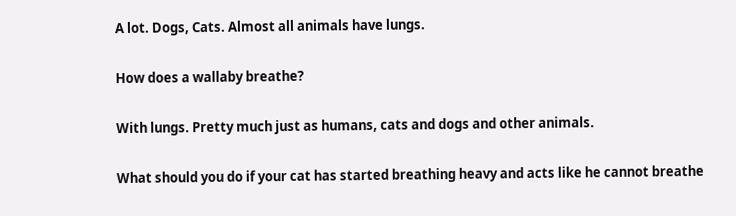A lot. Dogs, Cats. Almost all animals have lungs.

How does a wallaby breathe?

With lungs. Pretty much just as humans, cats and dogs and other animals.

What should you do if your cat has started breathing heavy and acts like he cannot breathe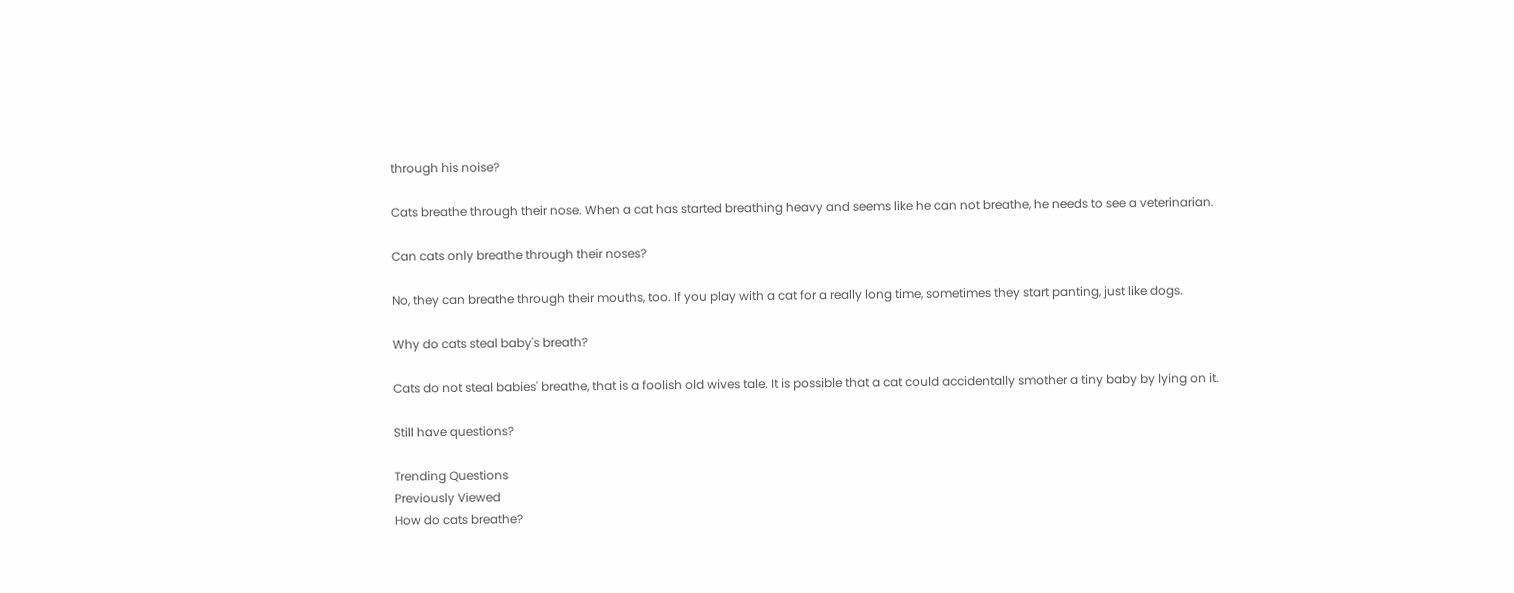through his noise?

Cats breathe through their nose. When a cat has started breathing heavy and seems like he can not breathe, he needs to see a veterinarian.

Can cats only breathe through their noses?

No, they can breathe through their mouths, too. If you play with a cat for a really long time, sometimes they start panting, just like dogs.

Why do cats steal baby's breath?

Cats do not steal babies' breathe, that is a foolish old wives tale. It is possible that a cat could accidentally smother a tiny baby by lying on it.

Still have questions?

Trending Questions
Previously Viewed
How do cats breathe?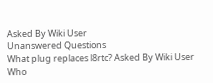Asked By Wiki User
Unanswered Questions
What plug replaces l8rtc? Asked By Wiki User
Who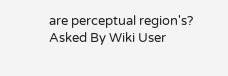are perceptual region's? Asked By Wiki User